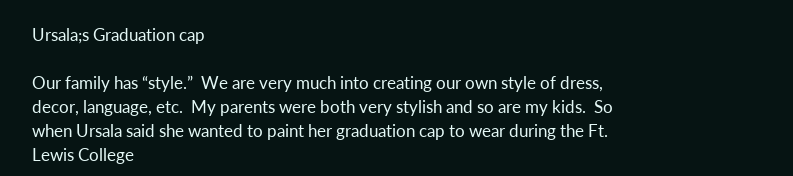Ursala;s Graduation cap

Our family has “style.”  We are very much into creating our own style of dress, decor, language, etc.  My parents were both very stylish and so are my kids.  So when Ursala said she wanted to paint her graduation cap to wear during the Ft. Lewis College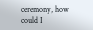ceremony, how could I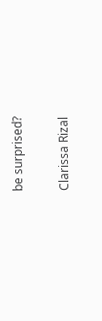be surprised?

Clarissa Rizal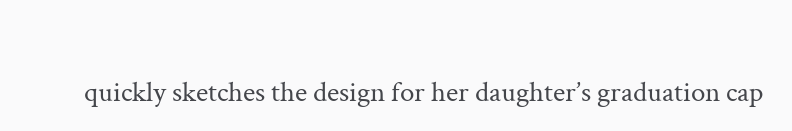quickly sketches the design for her daughter’s graduation cap